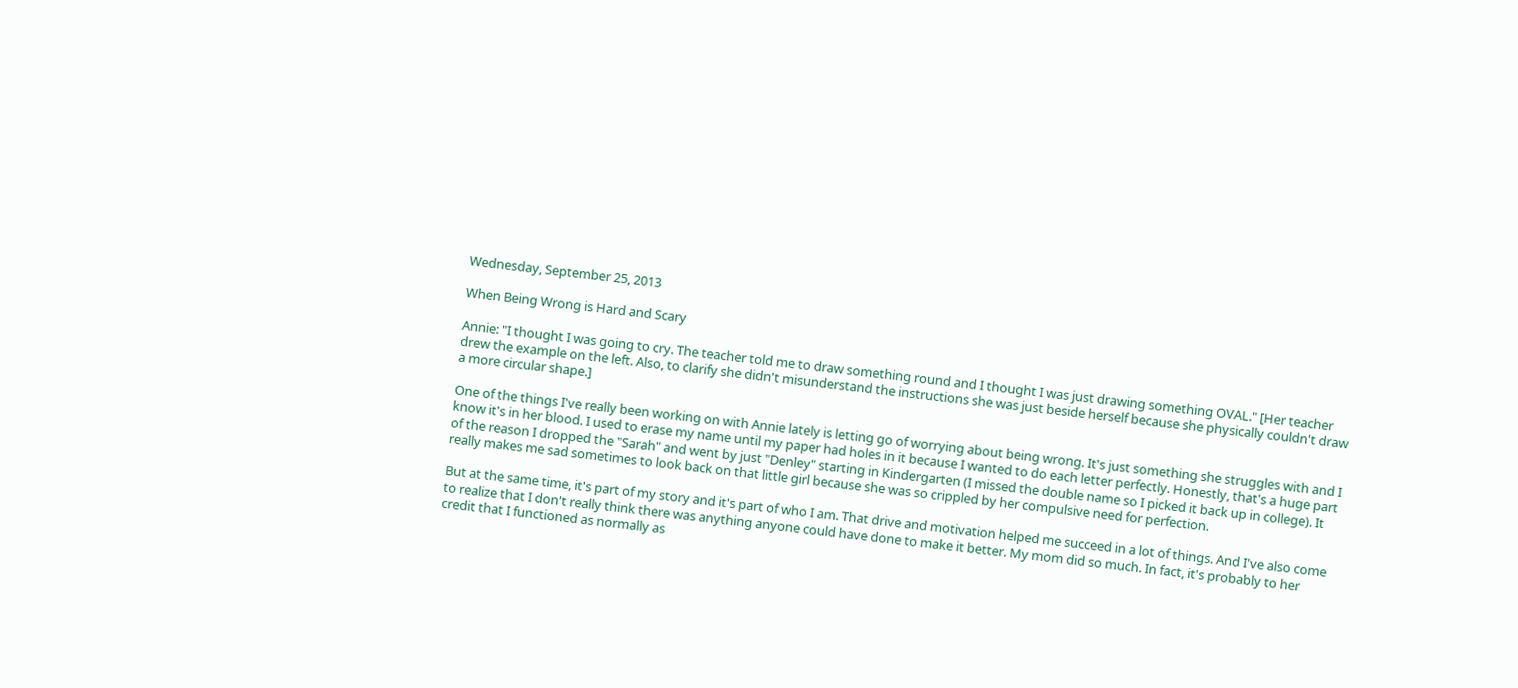Wednesday, September 25, 2013

When Being Wrong is Hard and Scary

Annie: "I thought I was going to cry. The teacher told me to draw something round and I thought I was just drawing something OVAL." [Her teacher drew the example on the left. Also, to clarify she didn't misunderstand the instructions she was just beside herself because she physically couldn't draw a more circular shape.]

One of the things I've really been working on with Annie lately is letting go of worrying about being wrong. It's just something she struggles with and I know it's in her blood. I used to erase my name until my paper had holes in it because I wanted to do each letter perfectly. Honestly, that's a huge part of the reason I dropped the "Sarah" and went by just "Denley" starting in Kindergarten (I missed the double name so I picked it back up in college). It really makes me sad sometimes to look back on that little girl because she was so crippled by her compulsive need for perfection.

But at the same time, it's part of my story and it's part of who I am. That drive and motivation helped me succeed in a lot of things. And I've also come to realize that I don't really think there was anything anyone could have done to make it better. My mom did so much. In fact, it's probably to her credit that I functioned as normally as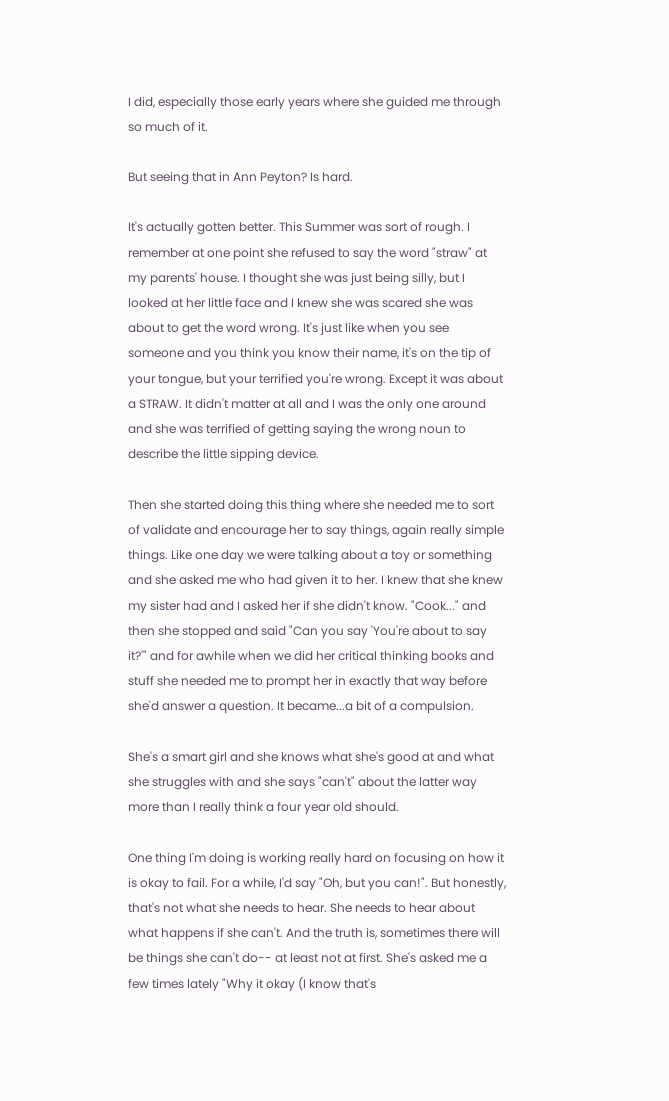I did, especially those early years where she guided me through so much of it.

But seeing that in Ann Peyton? Is hard.

It's actually gotten better. This Summer was sort of rough. I remember at one point she refused to say the word "straw" at my parents' house. I thought she was just being silly, but I looked at her little face and I knew she was scared she was about to get the word wrong. It's just like when you see someone and you think you know their name, it's on the tip of your tongue, but your terrified you're wrong. Except it was about a STRAW. It didn't matter at all and I was the only one around and she was terrified of getting saying the wrong noun to describe the little sipping device.

Then she started doing this thing where she needed me to sort of validate and encourage her to say things, again really simple things. Like one day we were talking about a toy or something and she asked me who had given it to her. I knew that she knew my sister had and I asked her if she didn't know. "Cook..." and then she stopped and said "Can you say 'You're about to say it?'" and for awhile when we did her critical thinking books and stuff she needed me to prompt her in exactly that way before she'd answer a question. It became...a bit of a compulsion.

She's a smart girl and she knows what she's good at and what she struggles with and she says "can't" about the latter way more than I really think a four year old should.

One thing I'm doing is working really hard on focusing on how it is okay to fail. For a while, I'd say "Oh, but you can!". But honestly, that's not what she needs to hear. She needs to hear about what happens if she can't. And the truth is, sometimes there will be things she can't do-- at least not at first. She's asked me a few times lately "Why it okay (I know that's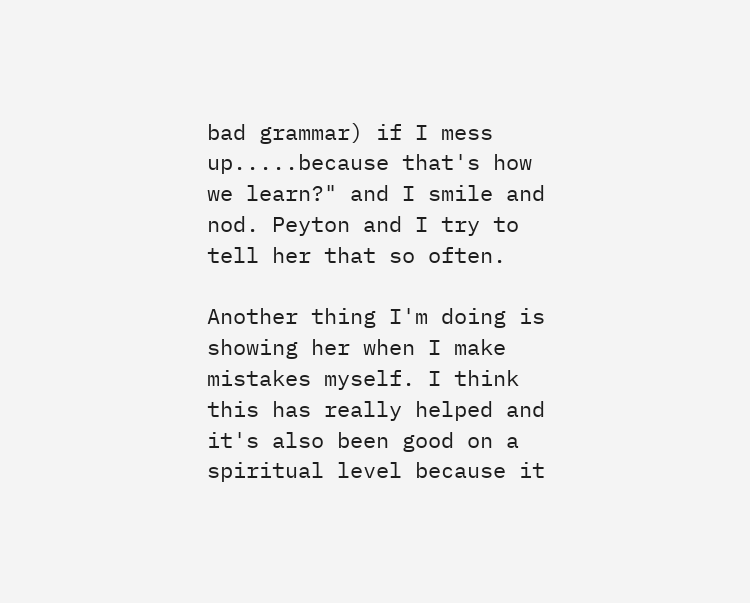bad grammar) if I mess up.....because that's how we learn?" and I smile and nod. Peyton and I try to tell her that so often.

Another thing I'm doing is showing her when I make mistakes myself. I think this has really helped and it's also been good on a spiritual level because it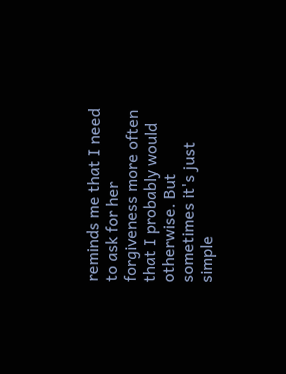reminds me that I need to ask for her forgiveness more often that I probably would otherwise. But sometimes it's just simple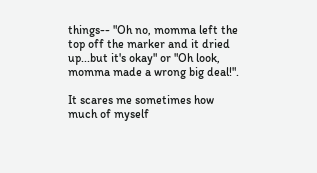things-- "Oh no, momma left the top off the marker and it dried up...but it's okay" or "Oh look, momma made a wrong big deal!".

It scares me sometimes how much of myself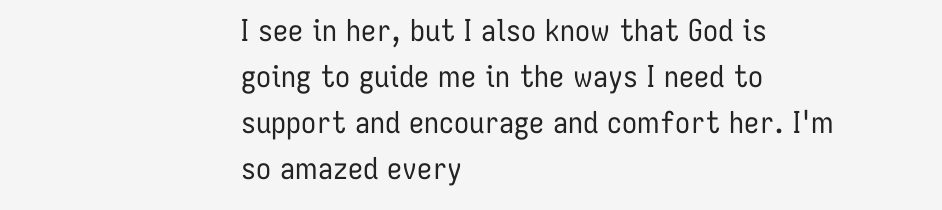I see in her, but I also know that God is going to guide me in the ways I need to support and encourage and comfort her. I'm so amazed every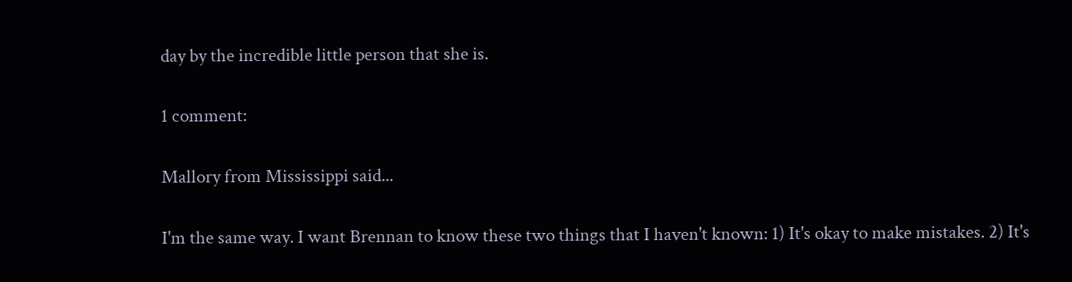day by the incredible little person that she is.

1 comment:

Mallory from Mississippi said...

I'm the same way. I want Brennan to know these two things that I haven't known: 1) It's okay to make mistakes. 2) It's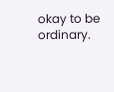okay to be ordinary.